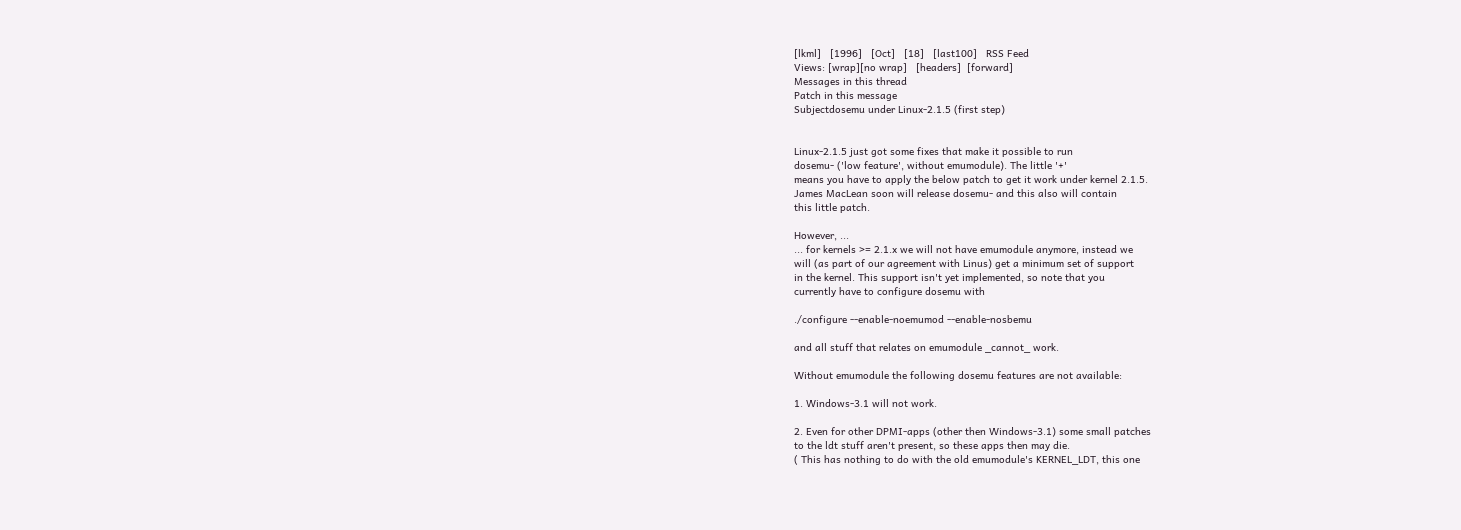[lkml]   [1996]   [Oct]   [18]   [last100]   RSS Feed
Views: [wrap][no wrap]   [headers]  [forward]
Messages in this thread
Patch in this message
Subjectdosemu under Linux-2.1.5 (first step)


Linux-2.1.5 just got some fixes that make it possible to run
dosemu- ('low feature', without emumodule). The little '+'
means you have to apply the below patch to get it work under kernel 2.1.5.
James MacLean soon will release dosemu- and this also will contain
this little patch.

However, ...
... for kernels >= 2.1.x we will not have emumodule anymore, instead we
will (as part of our agreement with Linus) get a minimum set of support
in the kernel. This support isn't yet implemented, so note that you
currently have to configure dosemu with

./configure --enable-noemumod --enable-nosbemu

and all stuff that relates on emumodule _cannot_ work.

Without emumodule the following dosemu features are not available:

1. Windows-3.1 will not work.

2. Even for other DPMI-apps (other then Windows-3.1) some small patches
to the ldt stuff aren't present, so these apps then may die.
( This has nothing to do with the old emumodule's KERNEL_LDT, this one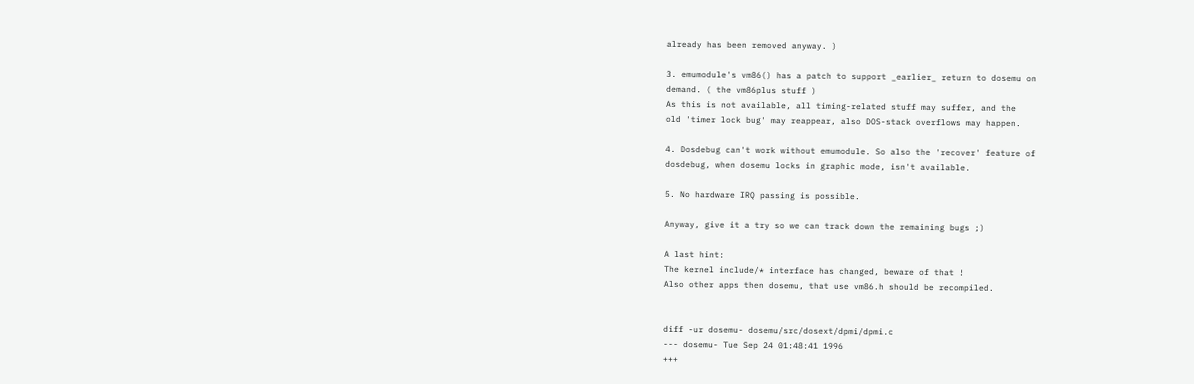already has been removed anyway. )

3. emumodule's vm86() has a patch to support _earlier_ return to dosemu on
demand. ( the vm86plus stuff )
As this is not available, all timing-related stuff may suffer, and the
old 'timer lock bug' may reappear, also DOS-stack overflows may happen.

4. Dosdebug can't work without emumodule. So also the 'recover' feature of
dosdebug, when dosemu locks in graphic mode, isn't available.

5. No hardware IRQ passing is possible.

Anyway, give it a try so we can track down the remaining bugs ;)

A last hint:
The kernel include/* interface has changed, beware of that !
Also other apps then dosemu, that use vm86.h should be recompiled.


diff -ur dosemu- dosemu/src/dosext/dpmi/dpmi.c
--- dosemu- Tue Sep 24 01:48:41 1996
+++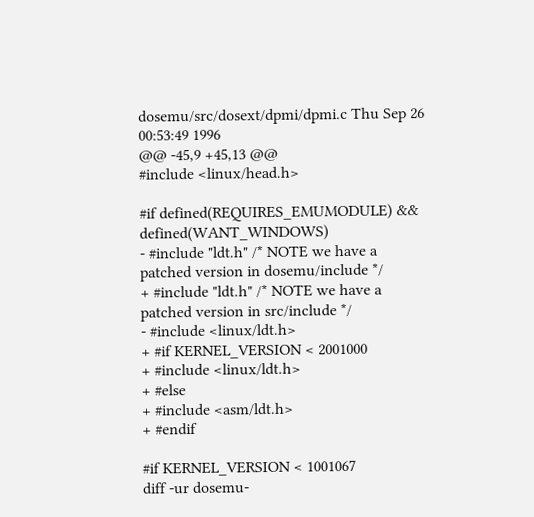dosemu/src/dosext/dpmi/dpmi.c Thu Sep 26 00:53:49 1996
@@ -45,9 +45,13 @@
#include <linux/head.h>

#if defined(REQUIRES_EMUMODULE) && defined(WANT_WINDOWS)
- #include "ldt.h" /* NOTE we have a patched version in dosemu/include */
+ #include "ldt.h" /* NOTE we have a patched version in src/include */
- #include <linux/ldt.h>
+ #if KERNEL_VERSION < 2001000
+ #include <linux/ldt.h>
+ #else
+ #include <asm/ldt.h>
+ #endif

#if KERNEL_VERSION < 1001067
diff -ur dosemu-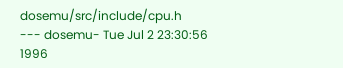dosemu/src/include/cpu.h
--- dosemu- Tue Jul 2 23:30:56 1996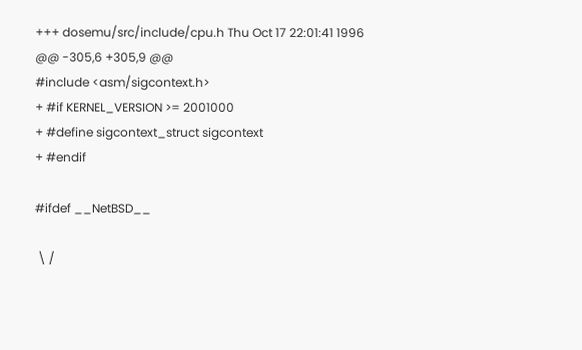+++ dosemu/src/include/cpu.h Thu Oct 17 22:01:41 1996
@@ -305,6 +305,9 @@
#include <asm/sigcontext.h>
+ #if KERNEL_VERSION >= 2001000
+ #define sigcontext_struct sigcontext
+ #endif

#ifdef __NetBSD__

 \ /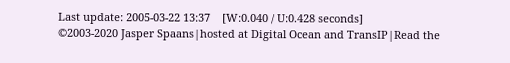Last update: 2005-03-22 13:37    [W:0.040 / U:0.428 seconds]
©2003-2020 Jasper Spaans|hosted at Digital Ocean and TransIP|Read the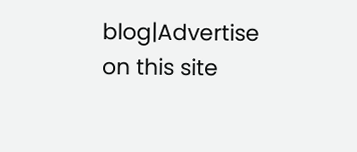blog|Advertise on this site